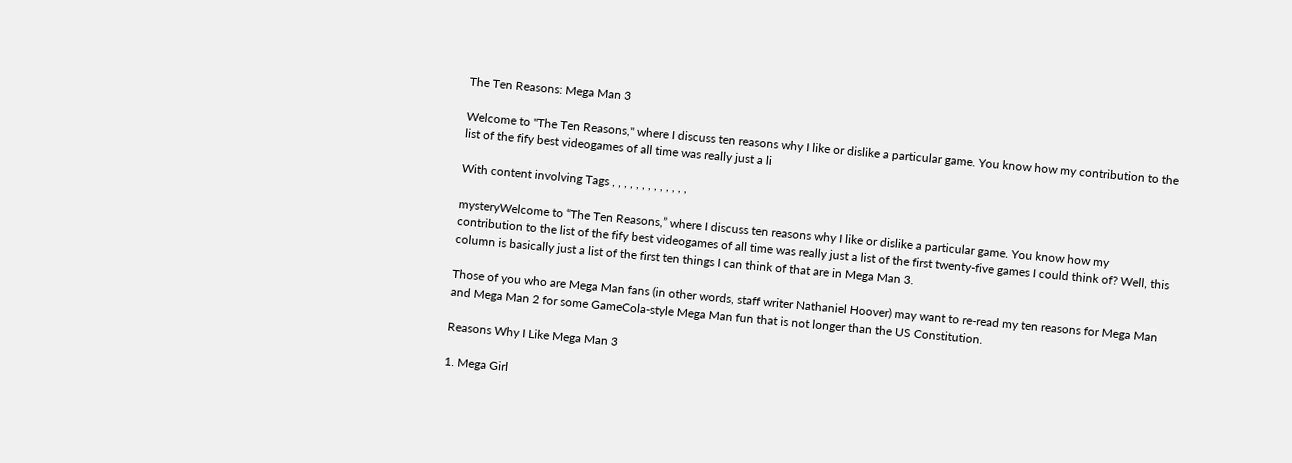The Ten Reasons: Mega Man 3

Welcome to "The Ten Reasons," where I discuss ten reasons why I like or dislike a particular game. You know how my contribution to the list of the fify best videogames of all time was really just a li

With content involving Tags , , , , , , , , , , , , ,

mysteryWelcome to “The Ten Reasons,” where I discuss ten reasons why I like or dislike a particular game. You know how my contribution to the list of the fify best videogames of all time was really just a list of the first twenty-five games I could think of? Well, this column is basically just a list of the first ten things I can think of that are in Mega Man 3.

Those of you who are Mega Man fans (in other words, staff writer Nathaniel Hoover) may want to re-read my ten reasons for Mega Man and Mega Man 2 for some GameCola-style Mega Man fun that is not longer than the US Constitution.

Reasons Why I Like Mega Man 3

1. Mega Girl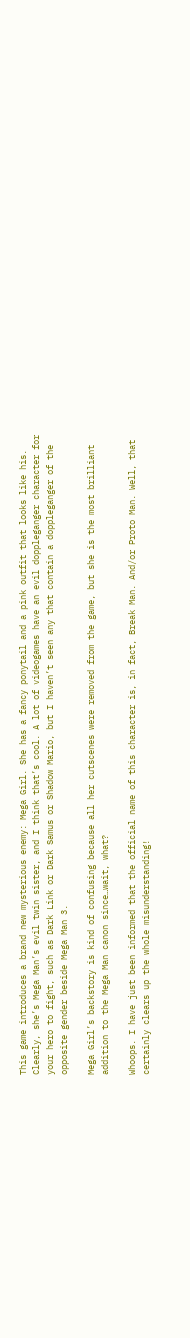This game introduces a brand new mysterious enemy: Mega Girl. She has a fancy ponytail and a pink outfit that looks like his. Clearly, she’s Mega Man’s evil twin sister, and I think that’s cool. A lot of videogames have an evil doppleganger character for your hero to fight, such as Dark Link or Dark Samus or Shadow Mario, but I haven’t seen any that contain a doppleganger of the opposite gender beside Mega Man 3.

Mega Girl’s backstory is kind of confusing because all her cutscenes were removed from the game, but she is the most brilliant addition to the Mega Man canon since…wait, what?

Whoops. I have just been informed that the official name of this character is, in fact, Break Man. And/or Proto Man. Well, that certainly clears up the whole misunderstanding!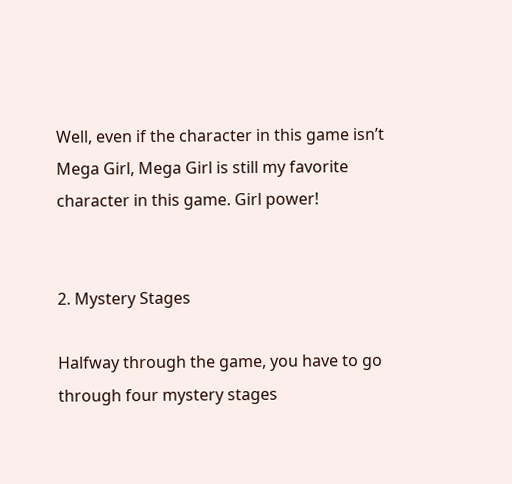Well, even if the character in this game isn’t Mega Girl, Mega Girl is still my favorite character in this game. Girl power!


2. Mystery Stages

Halfway through the game, you have to go through four mystery stages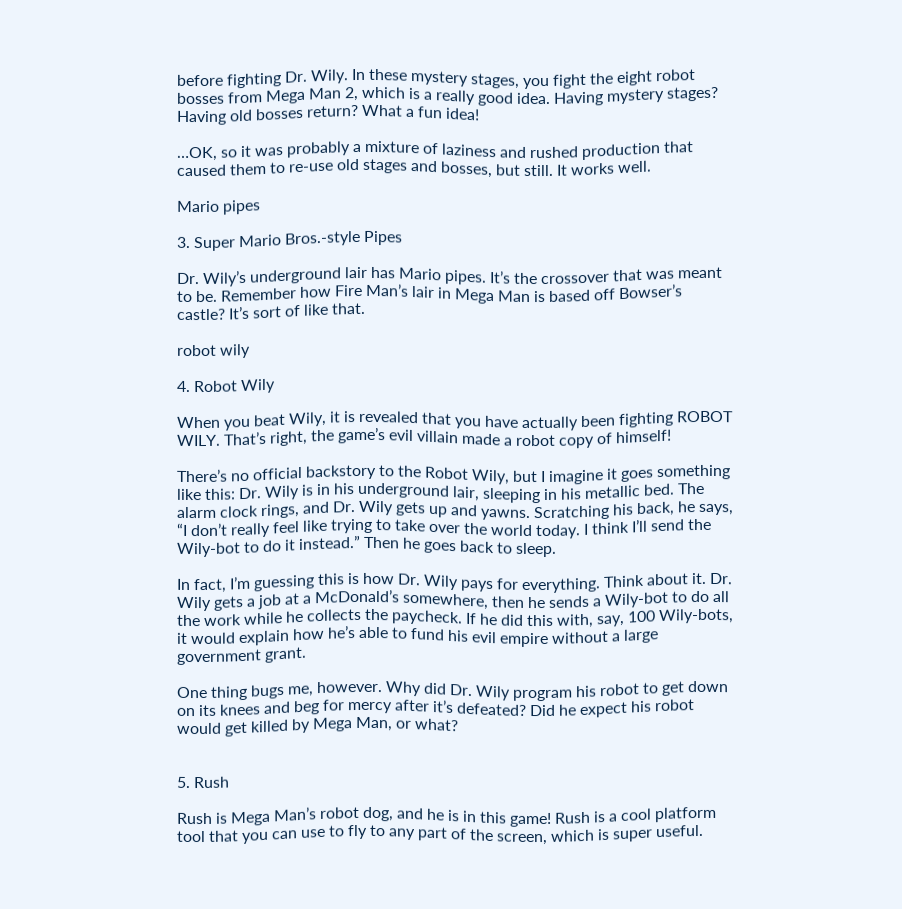before fighting Dr. Wily. In these mystery stages, you fight the eight robot bosses from Mega Man 2, which is a really good idea. Having mystery stages? Having old bosses return? What a fun idea!

…OK, so it was probably a mixture of laziness and rushed production that caused them to re-use old stages and bosses, but still. It works well.

Mario pipes

3. Super Mario Bros.-style Pipes

Dr. Wily’s underground lair has Mario pipes. It’s the crossover that was meant to be. Remember how Fire Man’s lair in Mega Man is based off Bowser’s castle? It’s sort of like that.

robot wily

4. Robot Wily

When you beat Wily, it is revealed that you have actually been fighting ROBOT WILY. That’s right, the game’s evil villain made a robot copy of himself!

There’s no official backstory to the Robot Wily, but I imagine it goes something like this: Dr. Wily is in his underground lair, sleeping in his metallic bed. The alarm clock rings, and Dr. Wily gets up and yawns. Scratching his back, he says, “I don’t really feel like trying to take over the world today. I think I’ll send the Wily-bot to do it instead.” Then he goes back to sleep.

In fact, I’m guessing this is how Dr. Wily pays for everything. Think about it. Dr. Wily gets a job at a McDonald’s somewhere, then he sends a Wily-bot to do all the work while he collects the paycheck. If he did this with, say, 100 Wily-bots, it would explain how he’s able to fund his evil empire without a large government grant.

One thing bugs me, however. Why did Dr. Wily program his robot to get down on its knees and beg for mercy after it’s defeated? Did he expect his robot would get killed by Mega Man, or what?


5. Rush

Rush is Mega Man’s robot dog, and he is in this game! Rush is a cool platform tool that you can use to fly to any part of the screen, which is super useful.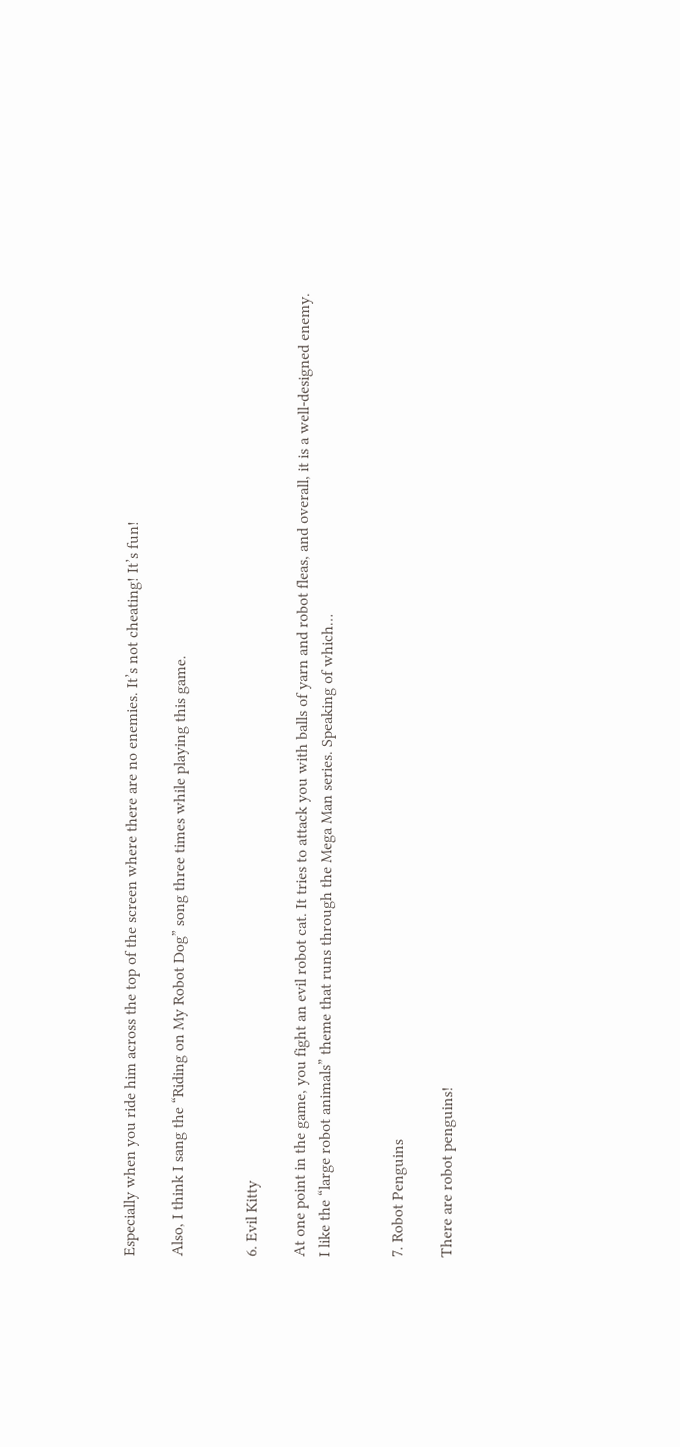Especially when you ride him across the top of the screen where there are no enemies. It’s not cheating! It’s fun!

Also, I think I sang the “Riding on My Robot Dog” song three times while playing this game.


6. Evil Kitty

At one point in the game, you fight an evil robot cat. It tries to attack you with balls of yarn and robot fleas, and overall, it is a well-designed enemy. I like the “large robot animals” theme that runs through the Mega Man series. Speaking of which…


7. Robot Penguins

There are robot penguins!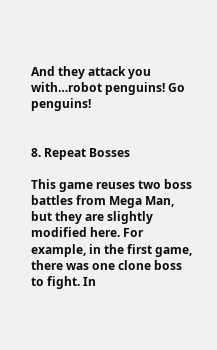And they attack you with…robot penguins! Go penguins!


8. Repeat Bosses

This game reuses two boss battles from Mega Man, but they are slightly modified here. For example, in the first game, there was one clone boss to fight. In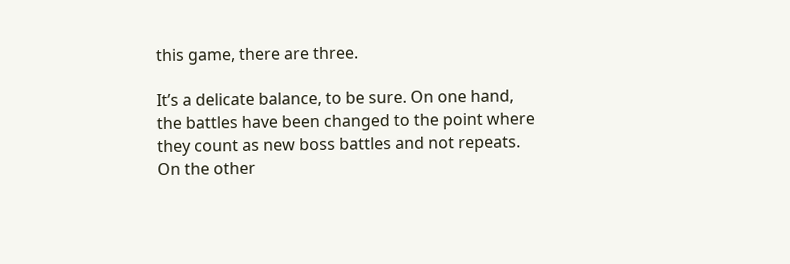this game, there are three.

It’s a delicate balance, to be sure. On one hand, the battles have been changed to the point where they count as new boss battles and not repeats. On the other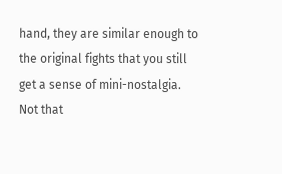hand, they are similar enough to the original fights that you still get a sense of mini-nostalgia. Not that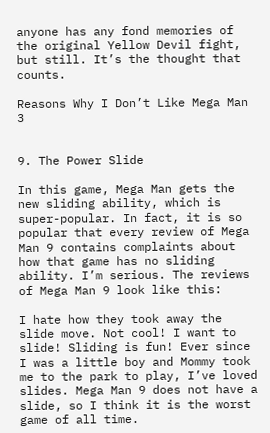anyone has any fond memories of the original Yellow Devil fight, but still. It’s the thought that counts.

Reasons Why I Don’t Like Mega Man 3


9. The Power Slide

In this game, Mega Man gets the new sliding ability, which is super-popular. In fact, it is so popular that every review of Mega Man 9 contains complaints about how that game has no sliding ability. I’m serious. The reviews of Mega Man 9 look like this:

I hate how they took away the slide move. Not cool! I want to slide! Sliding is fun! Ever since I was a little boy and Mommy took me to the park to play, I’ve loved slides. Mega Man 9 does not have a slide, so I think it is the worst game of all time.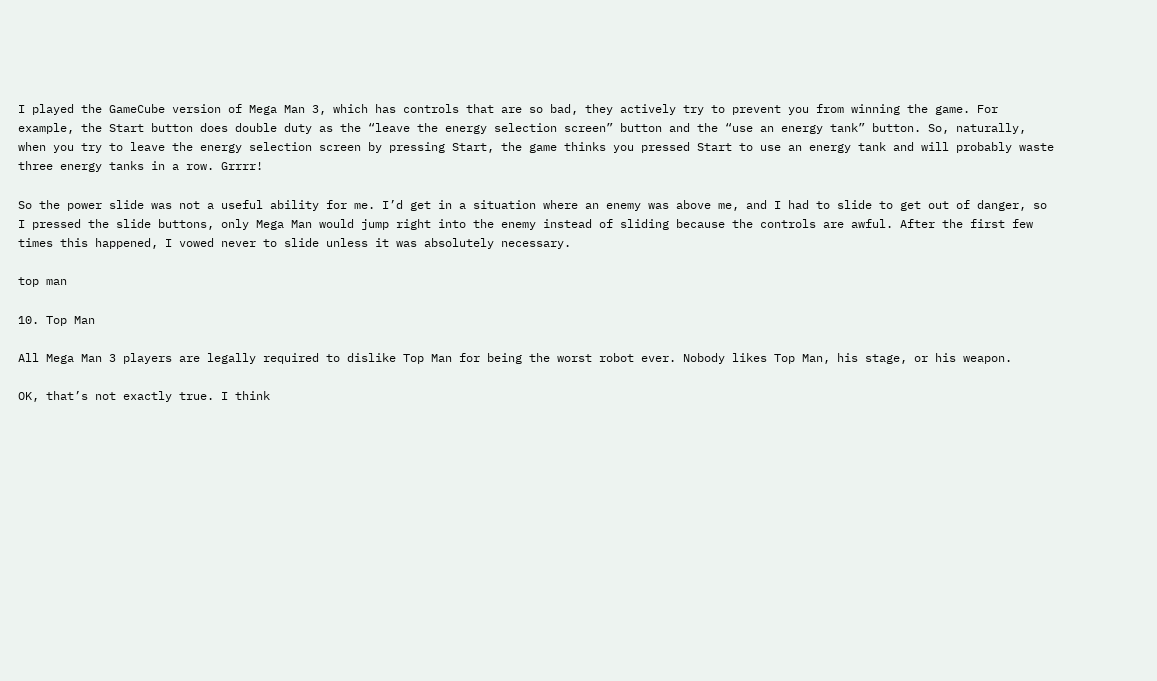I played the GameCube version of Mega Man 3, which has controls that are so bad, they actively try to prevent you from winning the game. For example, the Start button does double duty as the “leave the energy selection screen” button and the “use an energy tank” button. So, naturally, when you try to leave the energy selection screen by pressing Start, the game thinks you pressed Start to use an energy tank and will probably waste three energy tanks in a row. Grrrr!

So the power slide was not a useful ability for me. I’d get in a situation where an enemy was above me, and I had to slide to get out of danger, so I pressed the slide buttons, only Mega Man would jump right into the enemy instead of sliding because the controls are awful. After the first few times this happened, I vowed never to slide unless it was absolutely necessary.

top man

10. Top Man

All Mega Man 3 players are legally required to dislike Top Man for being the worst robot ever. Nobody likes Top Man, his stage, or his weapon.

OK, that’s not exactly true. I think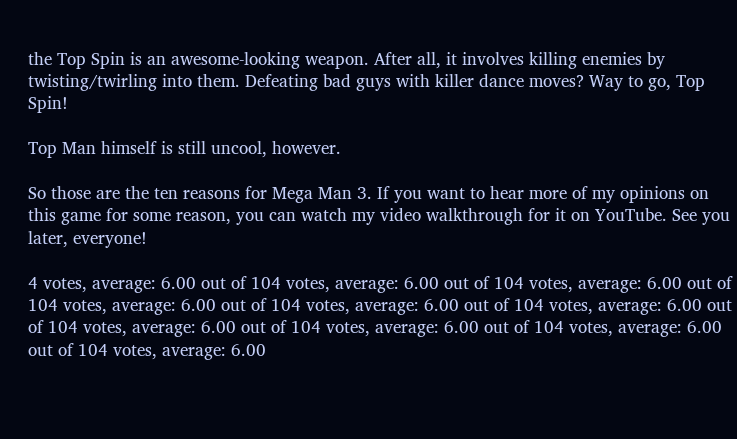the Top Spin is an awesome-looking weapon. After all, it involves killing enemies by twisting/twirling into them. Defeating bad guys with killer dance moves? Way to go, Top Spin!

Top Man himself is still uncool, however.

So those are the ten reasons for Mega Man 3. If you want to hear more of my opinions on this game for some reason, you can watch my video walkthrough for it on YouTube. See you later, everyone!

4 votes, average: 6.00 out of 104 votes, average: 6.00 out of 104 votes, average: 6.00 out of 104 votes, average: 6.00 out of 104 votes, average: 6.00 out of 104 votes, average: 6.00 out of 104 votes, average: 6.00 out of 104 votes, average: 6.00 out of 104 votes, average: 6.00 out of 104 votes, average: 6.00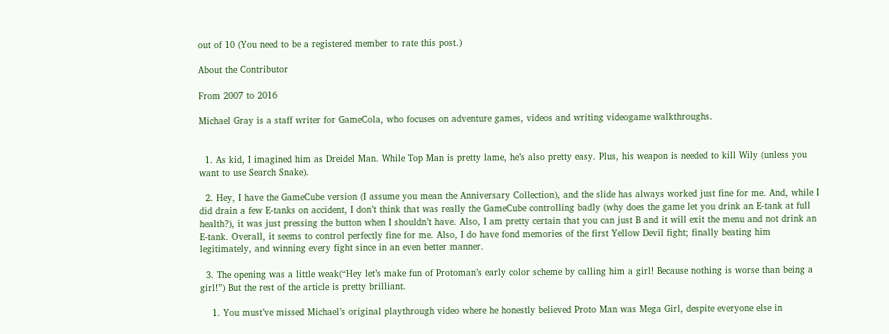out of 10 (You need to be a registered member to rate this post.)

About the Contributor

From 2007 to 2016

Michael Gray is a staff writer for GameCola, who focuses on adventure games, videos and writing videogame walkthroughs.


  1. As kid, I imagined him as Dreidel Man. While Top Man is pretty lame, he’s also pretty easy. Plus, his weapon is needed to kill Wily (unless you want to use Search Snake).

  2. Hey, I have the GameCube version (I assume you mean the Anniversary Collection), and the slide has always worked just fine for me. And, while I did drain a few E-tanks on accident, I don’t think that was really the GameCube controlling badly (why does the game let you drink an E-tank at full health?), it was just pressing the button when I shouldn’t have. Also, I am pretty certain that you can just B and it will exit the menu and not drink an E-tank. Overall, it seems to control perfectly fine for me. Also, I do have fond memories of the first Yellow Devil fight; finally beating him legitimately, and winning every fight since in an even better manner.

  3. The opening was a little weak(“Hey let’s make fun of Protoman’s early color scheme by calling him a girl! Because nothing is worse than being a girl!”) But the rest of the article is pretty brilliant.

    1. You must’ve missed Michael’s original playthrough video where he honestly believed Proto Man was Mega Girl, despite everyone else in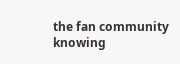the fan community knowing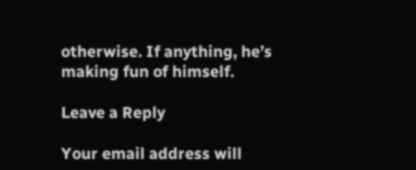otherwise. If anything, he’s making fun of himself.

Leave a Reply

Your email address will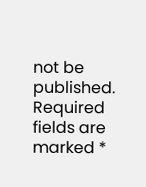not be published. Required fields are marked *